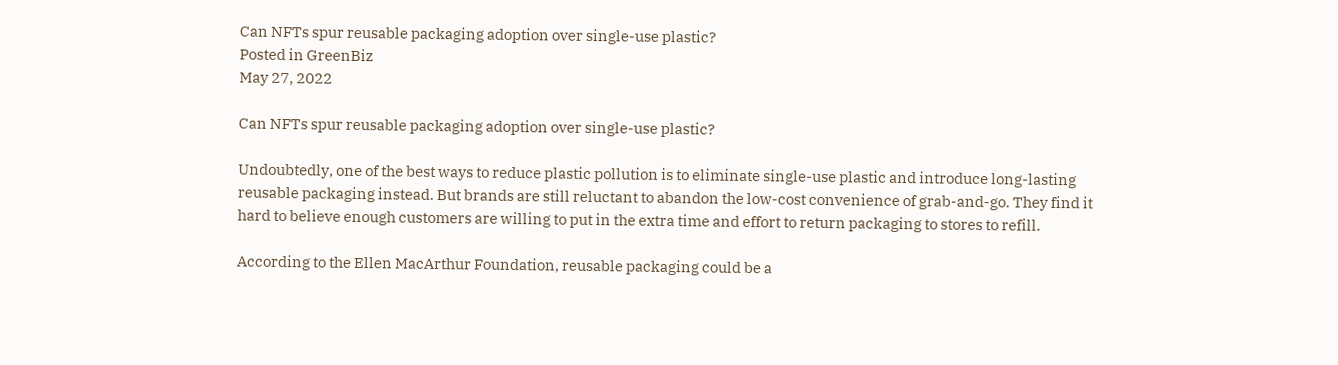Can NFTs spur reusable packaging adoption over single-use plastic?
Posted in GreenBiz
May 27, 2022

Can NFTs spur reusable packaging adoption over single-use plastic?

Undoubtedly, one of the best ways to reduce plastic pollution is to eliminate single-use plastic and introduce long-lasting reusable packaging instead. But brands are still reluctant to abandon the low-cost convenience of grab-and-go. They find it hard to believe enough customers are willing to put in the extra time and effort to return packaging to stores to refill.

According to the Ellen MacArthur Foundation, reusable packaging could be a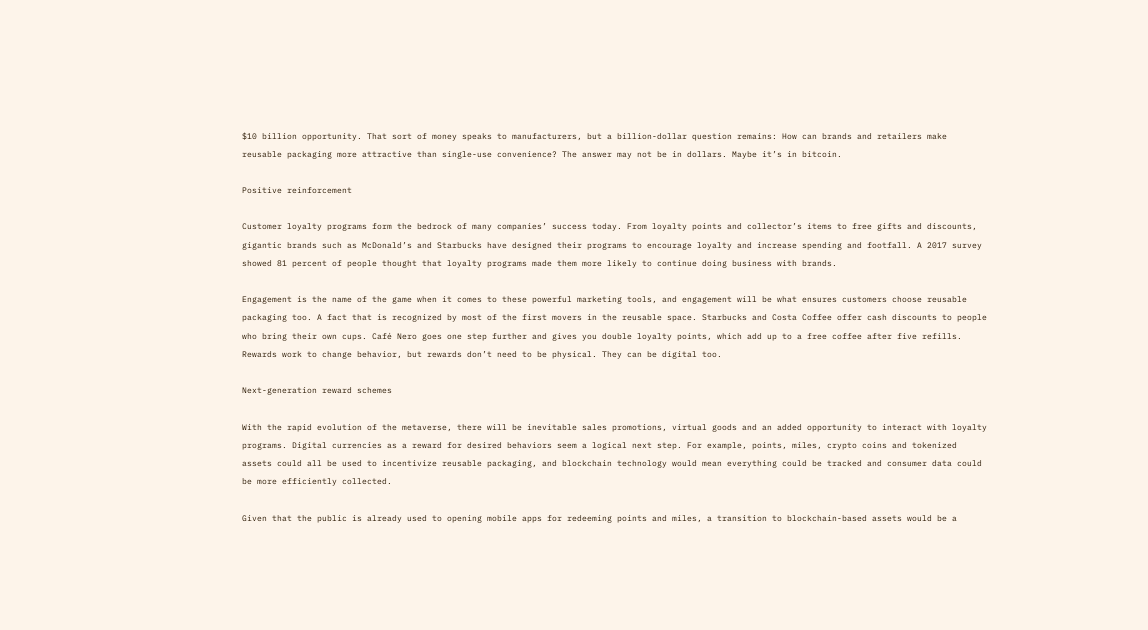$10 billion opportunity. That sort of money speaks to manufacturers, but a billion-dollar question remains: How can brands and retailers make reusable packaging more attractive than single-use convenience? The answer may not be in dollars. Maybe it’s in bitcoin.

Positive reinforcement

Customer loyalty programs form the bedrock of many companies’ success today. From loyalty points and collector’s items to free gifts and discounts, gigantic brands such as McDonald’s and Starbucks have designed their programs to encourage loyalty and increase spending and footfall. A 2017 survey showed 81 percent of people thought that loyalty programs made them more likely to continue doing business with brands.

Engagement is the name of the game when it comes to these powerful marketing tools, and engagement will be what ensures customers choose reusable packaging too. A fact that is recognized by most of the first movers in the reusable space. Starbucks and Costa Coffee offer cash discounts to people who bring their own cups. Café Nero goes one step further and gives you double loyalty points, which add up to a free coffee after five refills. Rewards work to change behavior, but rewards don’t need to be physical. They can be digital too.

Next-generation reward schemes

With the rapid evolution of the metaverse, there will be inevitable sales promotions, virtual goods and an added opportunity to interact with loyalty programs. Digital currencies as a reward for desired behaviors seem a logical next step. For example, points, miles, crypto coins and tokenized assets could all be used to incentivize reusable packaging, and blockchain technology would mean everything could be tracked and consumer data could be more efficiently collected.

Given that the public is already used to opening mobile apps for redeeming points and miles, a transition to blockchain-based assets would be a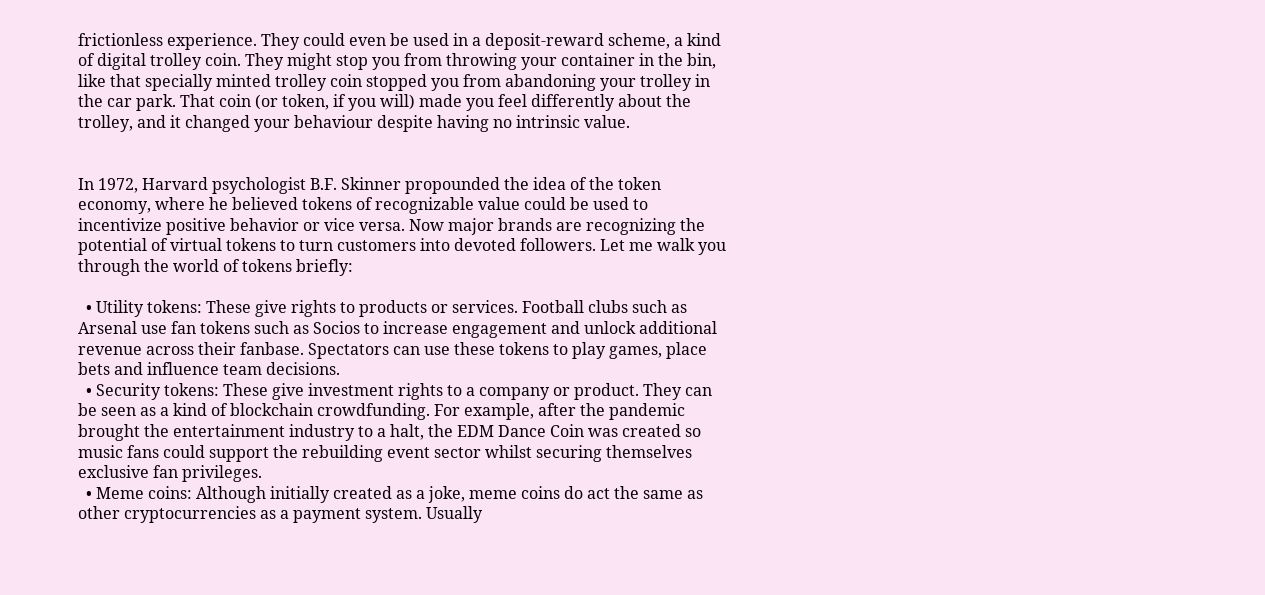frictionless experience. They could even be used in a deposit-reward scheme, a kind of digital trolley coin. They might stop you from throwing your container in the bin, like that specially minted trolley coin stopped you from abandoning your trolley in the car park. That coin (or token, if you will) made you feel differently about the trolley, and it changed your behaviour despite having no intrinsic value.


In 1972, Harvard psychologist B.F. Skinner propounded the idea of the token economy, where he believed tokens of recognizable value could be used to incentivize positive behavior or vice versa. Now major brands are recognizing the potential of virtual tokens to turn customers into devoted followers. Let me walk you through the world of tokens briefly:

  • Utility tokens: These give rights to products or services. Football clubs such as Arsenal use fan tokens such as Socios to increase engagement and unlock additional revenue across their fanbase. Spectators can use these tokens to play games, place bets and influence team decisions.
  • Security tokens: These give investment rights to a company or product. They can be seen as a kind of blockchain crowdfunding. For example, after the pandemic brought the entertainment industry to a halt, the EDM Dance Coin was created so music fans could support the rebuilding event sector whilst securing themselves exclusive fan privileges.
  • Meme coins: Although initially created as a joke, meme coins do act the same as other cryptocurrencies as a payment system. Usually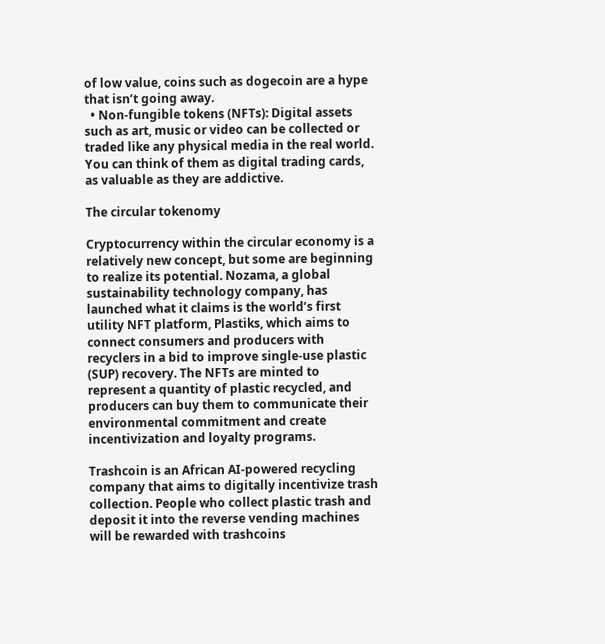of low value, coins such as dogecoin are a hype that isn’t going away.
  • Non-fungible tokens (NFTs): Digital assets such as art, music or video can be collected or traded like any physical media in the real world. You can think of them as digital trading cards, as valuable as they are addictive.

The circular tokenomy

Cryptocurrency within the circular economy is a relatively new concept, but some are beginning to realize its potential. Nozama, a global sustainability technology company, has launched what it claims is the world’s first utility NFT platform, Plastiks, which aims to connect consumers and producers with recyclers in a bid to improve single-use plastic (SUP) recovery. The NFTs are minted to represent a quantity of plastic recycled, and producers can buy them to communicate their environmental commitment and create incentivization and loyalty programs.

Trashcoin is an African AI-powered recycling company that aims to digitally incentivize trash collection. People who collect plastic trash and deposit it into the reverse vending machines will be rewarded with trashcoins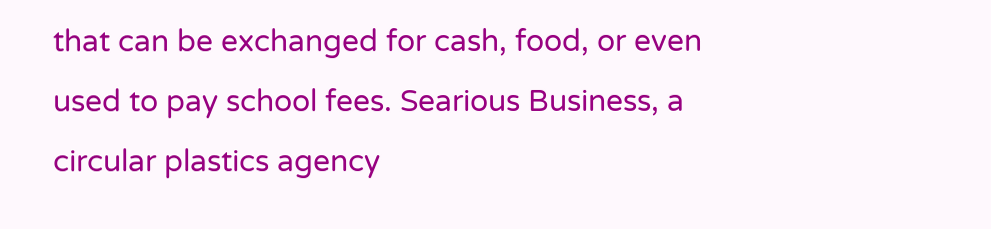that can be exchanged for cash, food, or even used to pay school fees. Searious Business, a circular plastics agency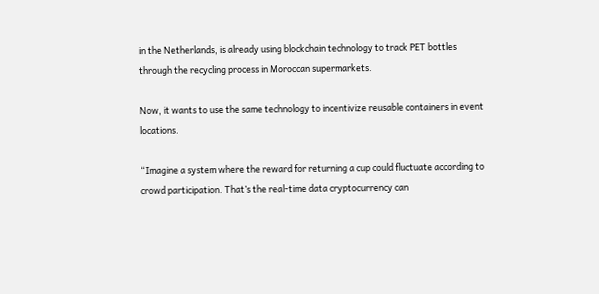in the Netherlands, is already using blockchain technology to track PET bottles through the recycling process in Moroccan supermarkets.

Now, it wants to use the same technology to incentivize reusable containers in event locations.

“Imagine a system where the reward for returning a cup could fluctuate according to crowd participation. That’s the real-time data cryptocurrency can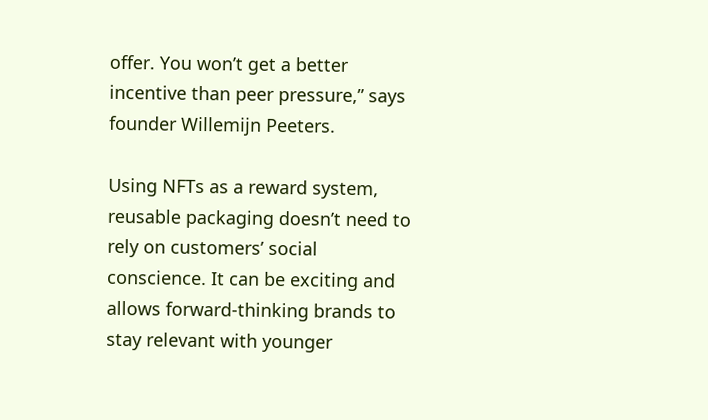offer. You won’t get a better incentive than peer pressure,” says founder Willemijn Peeters.

Using NFTs as a reward system, reusable packaging doesn’t need to rely on customers’ social conscience. It can be exciting and allows forward-thinking brands to stay relevant with younger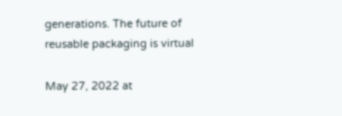generations. The future of reusable packaging is virtual

May 27, 2022 at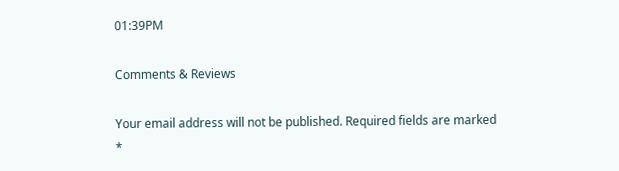01:39PM

Comments & Reviews

Your email address will not be published. Required fields are marked *